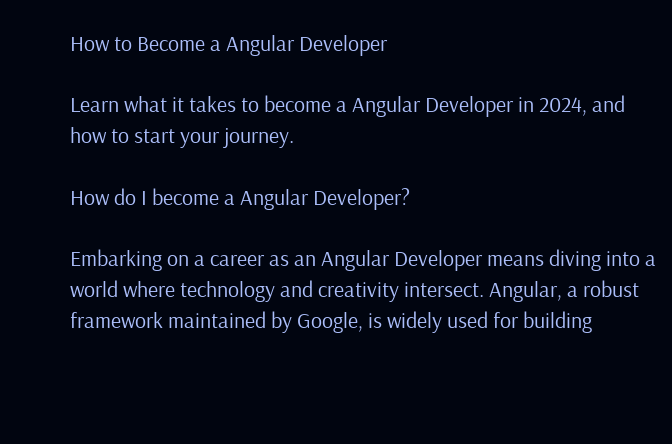How to Become a Angular Developer

Learn what it takes to become a Angular Developer in 2024, and how to start your journey.

How do I become a Angular Developer?

Embarking on a career as an Angular Developer means diving into a world where technology and creativity intersect. Angular, a robust framework maintained by Google, is widely used for building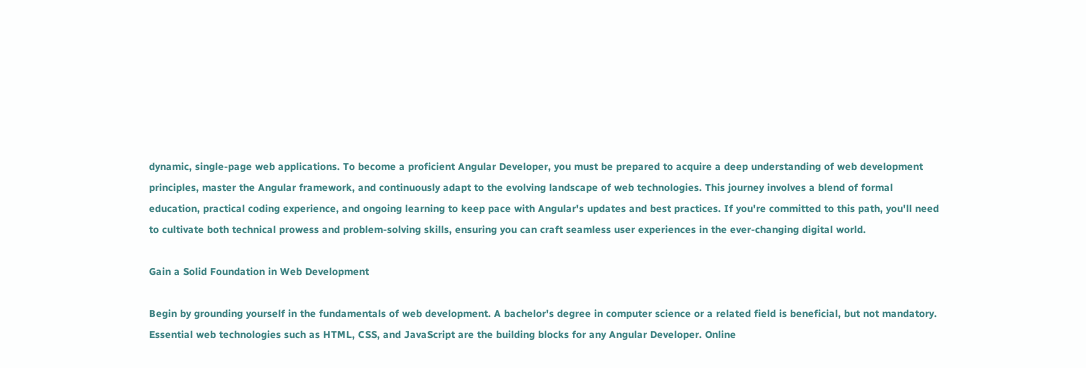dynamic, single-page web applications. To become a proficient Angular Developer, you must be prepared to acquire a deep understanding of web development principles, master the Angular framework, and continuously adapt to the evolving landscape of web technologies. This journey involves a blend of formal education, practical coding experience, and ongoing learning to keep pace with Angular's updates and best practices. If you're committed to this path, you'll need to cultivate both technical prowess and problem-solving skills, ensuring you can craft seamless user experiences in the ever-changing digital world.

Gain a Solid Foundation in Web Development

Begin by grounding yourself in the fundamentals of web development. A bachelor's degree in computer science or a related field is beneficial, but not mandatory. Essential web technologies such as HTML, CSS, and JavaScript are the building blocks for any Angular Developer. Online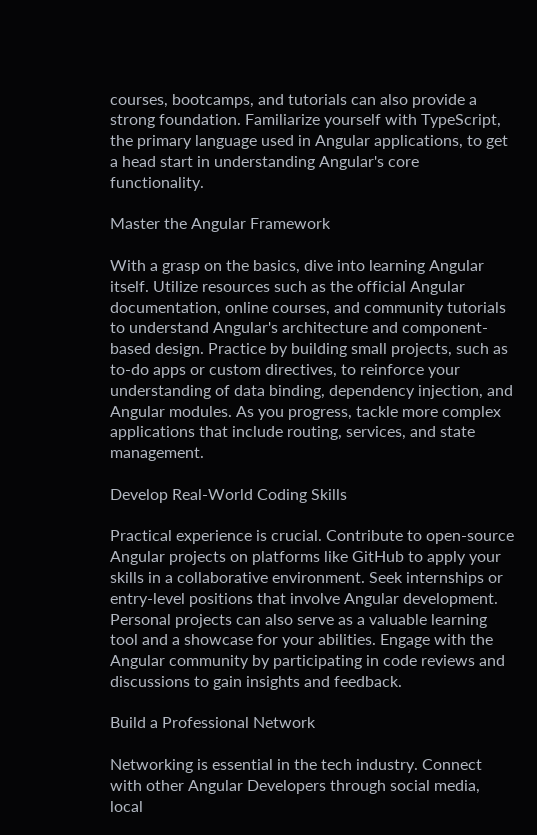courses, bootcamps, and tutorials can also provide a strong foundation. Familiarize yourself with TypeScript, the primary language used in Angular applications, to get a head start in understanding Angular's core functionality.

Master the Angular Framework

With a grasp on the basics, dive into learning Angular itself. Utilize resources such as the official Angular documentation, online courses, and community tutorials to understand Angular's architecture and component-based design. Practice by building small projects, such as to-do apps or custom directives, to reinforce your understanding of data binding, dependency injection, and Angular modules. As you progress, tackle more complex applications that include routing, services, and state management.

Develop Real-World Coding Skills

Practical experience is crucial. Contribute to open-source Angular projects on platforms like GitHub to apply your skills in a collaborative environment. Seek internships or entry-level positions that involve Angular development. Personal projects can also serve as a valuable learning tool and a showcase for your abilities. Engage with the Angular community by participating in code reviews and discussions to gain insights and feedback.

Build a Professional Network

Networking is essential in the tech industry. Connect with other Angular Developers through social media, local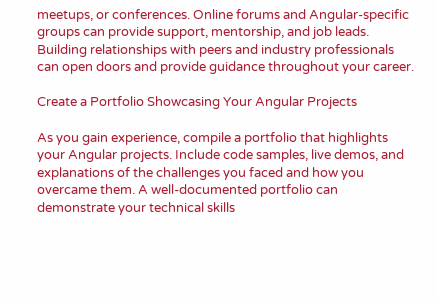meetups, or conferences. Online forums and Angular-specific groups can provide support, mentorship, and job leads. Building relationships with peers and industry professionals can open doors and provide guidance throughout your career.

Create a Portfolio Showcasing Your Angular Projects

As you gain experience, compile a portfolio that highlights your Angular projects. Include code samples, live demos, and explanations of the challenges you faced and how you overcame them. A well-documented portfolio can demonstrate your technical skills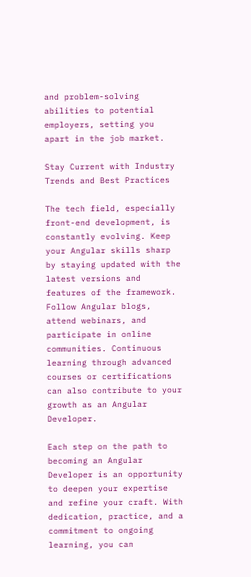and problem-solving abilities to potential employers, setting you apart in the job market.

Stay Current with Industry Trends and Best Practices

The tech field, especially front-end development, is constantly evolving. Keep your Angular skills sharp by staying updated with the latest versions and features of the framework. Follow Angular blogs, attend webinars, and participate in online communities. Continuous learning through advanced courses or certifications can also contribute to your growth as an Angular Developer.

Each step on the path to becoming an Angular Developer is an opportunity to deepen your expertise and refine your craft. With dedication, practice, and a commitment to ongoing learning, you can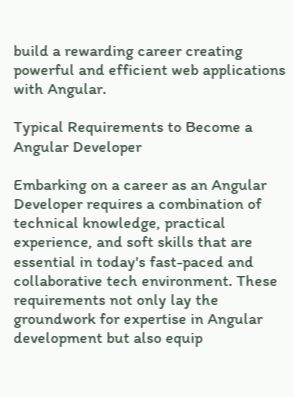build a rewarding career creating powerful and efficient web applications with Angular.

Typical Requirements to Become a Angular Developer

Embarking on a career as an Angular Developer requires a combination of technical knowledge, practical experience, and soft skills that are essential in today's fast-paced and collaborative tech environment. These requirements not only lay the groundwork for expertise in Angular development but also equip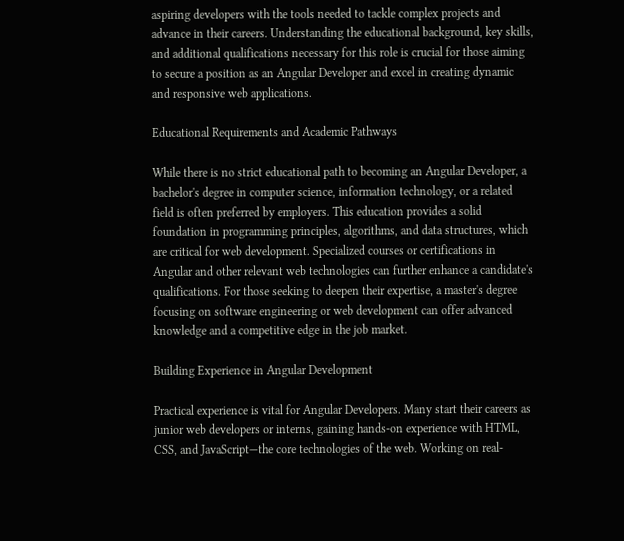aspiring developers with the tools needed to tackle complex projects and advance in their careers. Understanding the educational background, key skills, and additional qualifications necessary for this role is crucial for those aiming to secure a position as an Angular Developer and excel in creating dynamic and responsive web applications.

Educational Requirements and Academic Pathways

While there is no strict educational path to becoming an Angular Developer, a bachelor's degree in computer science, information technology, or a related field is often preferred by employers. This education provides a solid foundation in programming principles, algorithms, and data structures, which are critical for web development. Specialized courses or certifications in Angular and other relevant web technologies can further enhance a candidate's qualifications. For those seeking to deepen their expertise, a master's degree focusing on software engineering or web development can offer advanced knowledge and a competitive edge in the job market.

Building Experience in Angular Development

Practical experience is vital for Angular Developers. Many start their careers as junior web developers or interns, gaining hands-on experience with HTML, CSS, and JavaScript—the core technologies of the web. Working on real-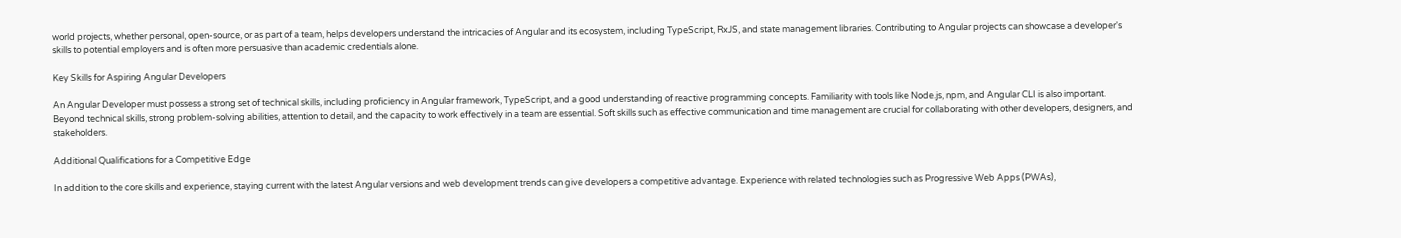world projects, whether personal, open-source, or as part of a team, helps developers understand the intricacies of Angular and its ecosystem, including TypeScript, RxJS, and state management libraries. Contributing to Angular projects can showcase a developer's skills to potential employers and is often more persuasive than academic credentials alone.

Key Skills for Aspiring Angular Developers

An Angular Developer must possess a strong set of technical skills, including proficiency in Angular framework, TypeScript, and a good understanding of reactive programming concepts. Familiarity with tools like Node.js, npm, and Angular CLI is also important. Beyond technical skills, strong problem-solving abilities, attention to detail, and the capacity to work effectively in a team are essential. Soft skills such as effective communication and time management are crucial for collaborating with other developers, designers, and stakeholders.

Additional Qualifications for a Competitive Edge

In addition to the core skills and experience, staying current with the latest Angular versions and web development trends can give developers a competitive advantage. Experience with related technologies such as Progressive Web Apps (PWAs),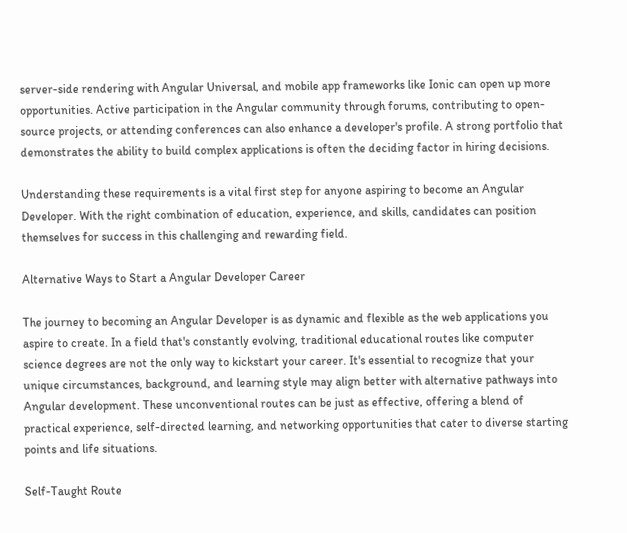server-side rendering with Angular Universal, and mobile app frameworks like Ionic can open up more opportunities. Active participation in the Angular community through forums, contributing to open-source projects, or attending conferences can also enhance a developer's profile. A strong portfolio that demonstrates the ability to build complex applications is often the deciding factor in hiring decisions.

Understanding these requirements is a vital first step for anyone aspiring to become an Angular Developer. With the right combination of education, experience, and skills, candidates can position themselves for success in this challenging and rewarding field.

Alternative Ways to Start a Angular Developer Career

The journey to becoming an Angular Developer is as dynamic and flexible as the web applications you aspire to create. In a field that's constantly evolving, traditional educational routes like computer science degrees are not the only way to kickstart your career. It's essential to recognize that your unique circumstances, background, and learning style may align better with alternative pathways into Angular development. These unconventional routes can be just as effective, offering a blend of practical experience, self-directed learning, and networking opportunities that cater to diverse starting points and life situations.

Self-Taught Route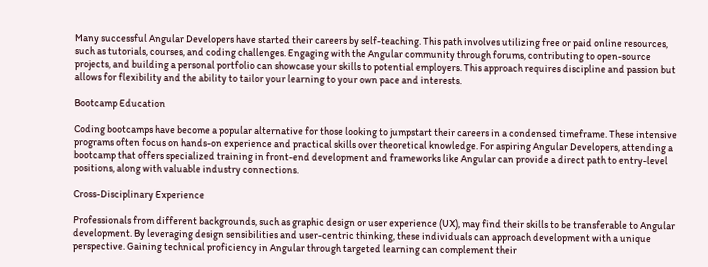Many successful Angular Developers have started their careers by self-teaching. This path involves utilizing free or paid online resources, such as tutorials, courses, and coding challenges. Engaging with the Angular community through forums, contributing to open-source projects, and building a personal portfolio can showcase your skills to potential employers. This approach requires discipline and passion but allows for flexibility and the ability to tailor your learning to your own pace and interests.

Bootcamp Education

Coding bootcamps have become a popular alternative for those looking to jumpstart their careers in a condensed timeframe. These intensive programs often focus on hands-on experience and practical skills over theoretical knowledge. For aspiring Angular Developers, attending a bootcamp that offers specialized training in front-end development and frameworks like Angular can provide a direct path to entry-level positions, along with valuable industry connections.

Cross-Disciplinary Experience

Professionals from different backgrounds, such as graphic design or user experience (UX), may find their skills to be transferable to Angular development. By leveraging design sensibilities and user-centric thinking, these individuals can approach development with a unique perspective. Gaining technical proficiency in Angular through targeted learning can complement their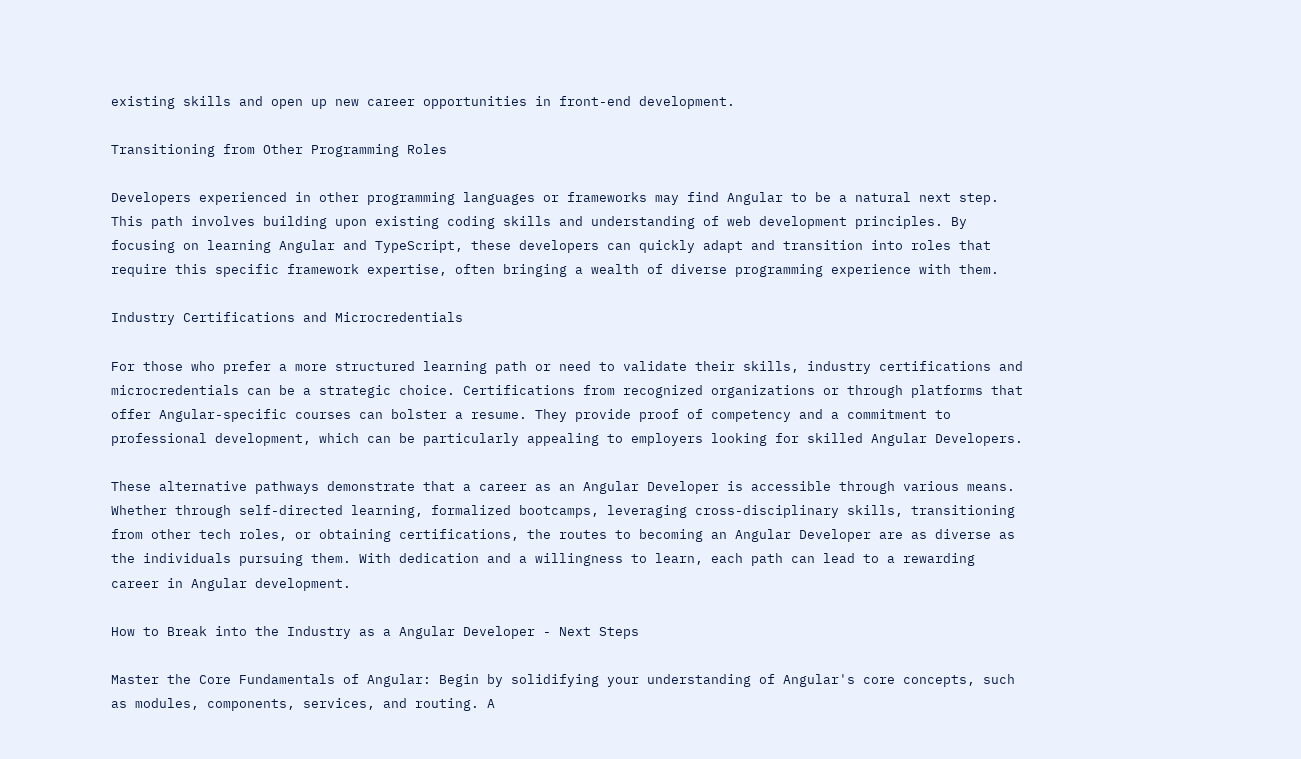existing skills and open up new career opportunities in front-end development.

Transitioning from Other Programming Roles

Developers experienced in other programming languages or frameworks may find Angular to be a natural next step. This path involves building upon existing coding skills and understanding of web development principles. By focusing on learning Angular and TypeScript, these developers can quickly adapt and transition into roles that require this specific framework expertise, often bringing a wealth of diverse programming experience with them.

Industry Certifications and Microcredentials

For those who prefer a more structured learning path or need to validate their skills, industry certifications and microcredentials can be a strategic choice. Certifications from recognized organizations or through platforms that offer Angular-specific courses can bolster a resume. They provide proof of competency and a commitment to professional development, which can be particularly appealing to employers looking for skilled Angular Developers.

These alternative pathways demonstrate that a career as an Angular Developer is accessible through various means. Whether through self-directed learning, formalized bootcamps, leveraging cross-disciplinary skills, transitioning from other tech roles, or obtaining certifications, the routes to becoming an Angular Developer are as diverse as the individuals pursuing them. With dedication and a willingness to learn, each path can lead to a rewarding career in Angular development.

How to Break into the Industry as a Angular Developer - Next Steps

Master the Core Fundamentals of Angular: Begin by solidifying your understanding of Angular's core concepts, such as modules, components, services, and routing. A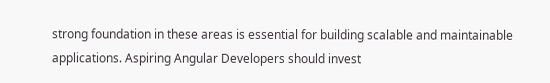strong foundation in these areas is essential for building scalable and maintainable applications. Aspiring Angular Developers should invest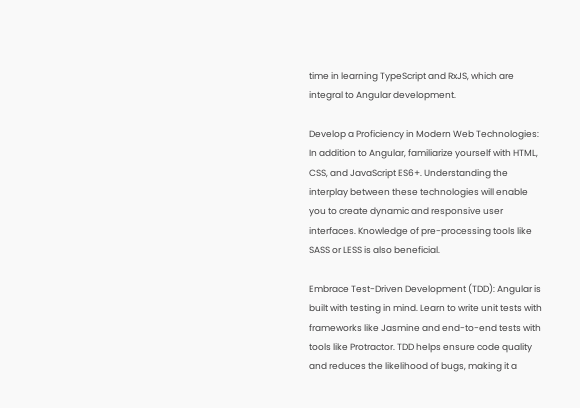time in learning TypeScript and RxJS, which are integral to Angular development.

Develop a Proficiency in Modern Web Technologies: In addition to Angular, familiarize yourself with HTML, CSS, and JavaScript ES6+. Understanding the interplay between these technologies will enable you to create dynamic and responsive user interfaces. Knowledge of pre-processing tools like SASS or LESS is also beneficial.

Embrace Test-Driven Development (TDD): Angular is built with testing in mind. Learn to write unit tests with frameworks like Jasmine and end-to-end tests with tools like Protractor. TDD helps ensure code quality and reduces the likelihood of bugs, making it a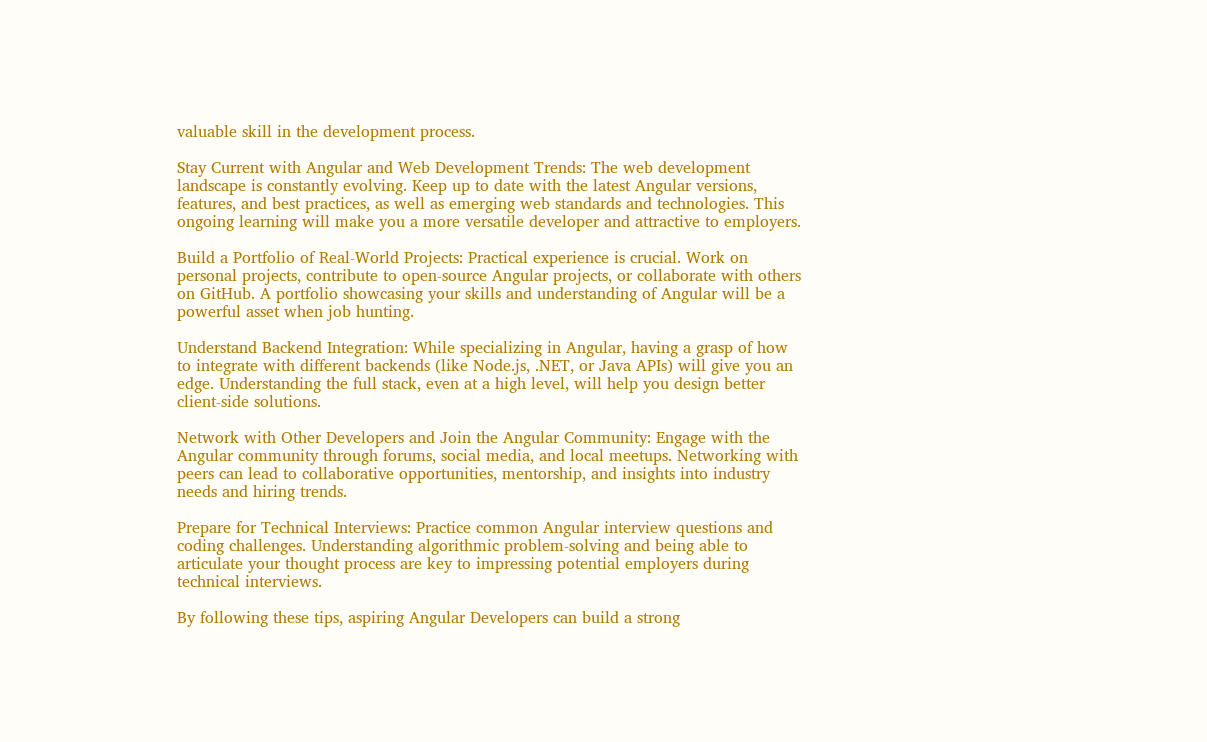valuable skill in the development process.

Stay Current with Angular and Web Development Trends: The web development landscape is constantly evolving. Keep up to date with the latest Angular versions, features, and best practices, as well as emerging web standards and technologies. This ongoing learning will make you a more versatile developer and attractive to employers.

Build a Portfolio of Real-World Projects: Practical experience is crucial. Work on personal projects, contribute to open-source Angular projects, or collaborate with others on GitHub. A portfolio showcasing your skills and understanding of Angular will be a powerful asset when job hunting.

Understand Backend Integration: While specializing in Angular, having a grasp of how to integrate with different backends (like Node.js, .NET, or Java APIs) will give you an edge. Understanding the full stack, even at a high level, will help you design better client-side solutions.

Network with Other Developers and Join the Angular Community: Engage with the Angular community through forums, social media, and local meetups. Networking with peers can lead to collaborative opportunities, mentorship, and insights into industry needs and hiring trends.

Prepare for Technical Interviews: Practice common Angular interview questions and coding challenges. Understanding algorithmic problem-solving and being able to articulate your thought process are key to impressing potential employers during technical interviews.

By following these tips, aspiring Angular Developers can build a strong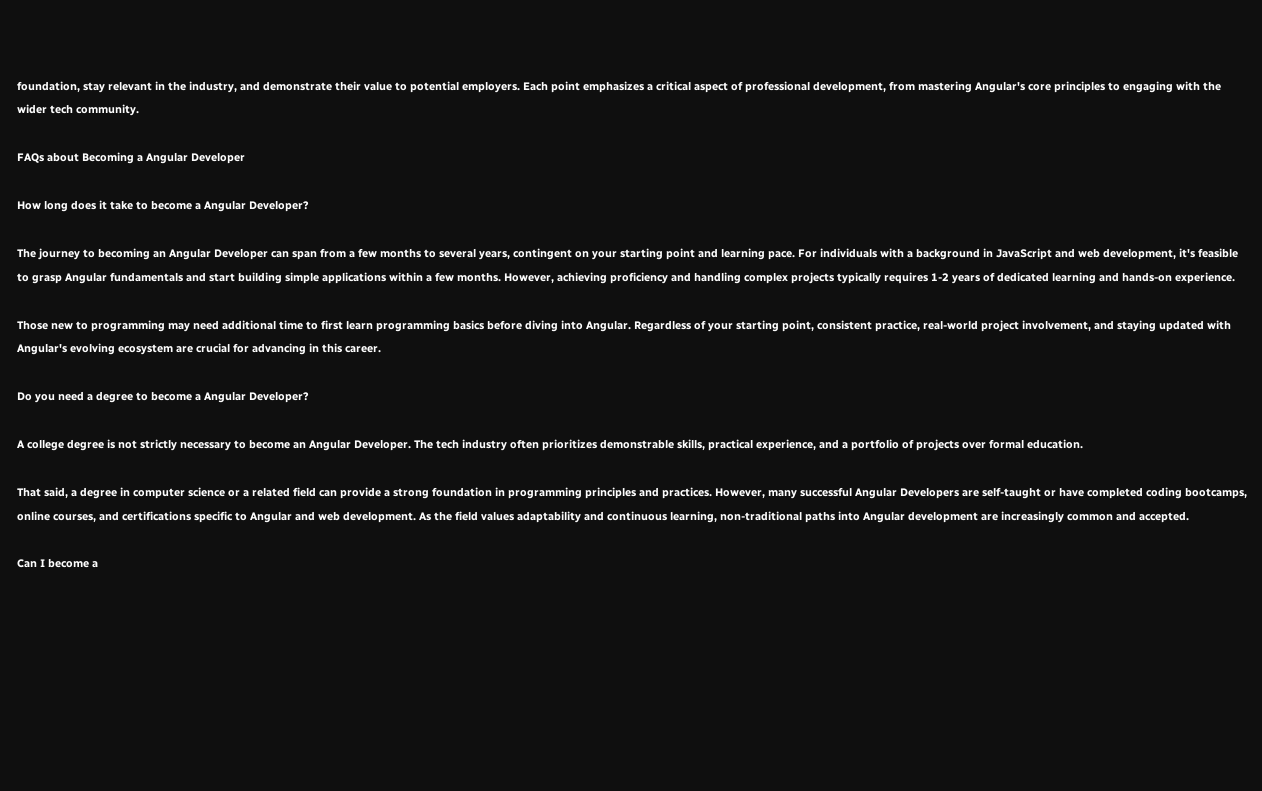foundation, stay relevant in the industry, and demonstrate their value to potential employers. Each point emphasizes a critical aspect of professional development, from mastering Angular's core principles to engaging with the wider tech community.

FAQs about Becoming a Angular Developer

How long does it take to become a Angular Developer?

The journey to becoming an Angular Developer can span from a few months to several years, contingent on your starting point and learning pace. For individuals with a background in JavaScript and web development, it's feasible to grasp Angular fundamentals and start building simple applications within a few months. However, achieving proficiency and handling complex projects typically requires 1-2 years of dedicated learning and hands-on experience.

Those new to programming may need additional time to first learn programming basics before diving into Angular. Regardless of your starting point, consistent practice, real-world project involvement, and staying updated with Angular's evolving ecosystem are crucial for advancing in this career.

Do you need a degree to become a Angular Developer?

A college degree is not strictly necessary to become an Angular Developer. The tech industry often prioritizes demonstrable skills, practical experience, and a portfolio of projects over formal education.

That said, a degree in computer science or a related field can provide a strong foundation in programming principles and practices. However, many successful Angular Developers are self-taught or have completed coding bootcamps, online courses, and certifications specific to Angular and web development. As the field values adaptability and continuous learning, non-traditional paths into Angular development are increasingly common and accepted.

Can I become a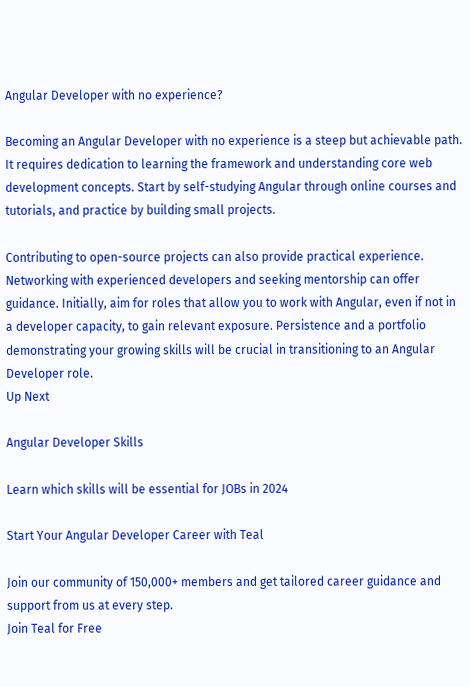Angular Developer with no experience?

Becoming an Angular Developer with no experience is a steep but achievable path. It requires dedication to learning the framework and understanding core web development concepts. Start by self-studying Angular through online courses and tutorials, and practice by building small projects.

Contributing to open-source projects can also provide practical experience. Networking with experienced developers and seeking mentorship can offer guidance. Initially, aim for roles that allow you to work with Angular, even if not in a developer capacity, to gain relevant exposure. Persistence and a portfolio demonstrating your growing skills will be crucial in transitioning to an Angular Developer role.
Up Next

Angular Developer Skills

Learn which skills will be essential for JOBs in 2024

Start Your Angular Developer Career with Teal

Join our community of 150,000+ members and get tailored career guidance and support from us at every step.
Join Teal for Free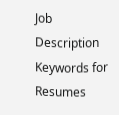Job Description Keywords for Resumes